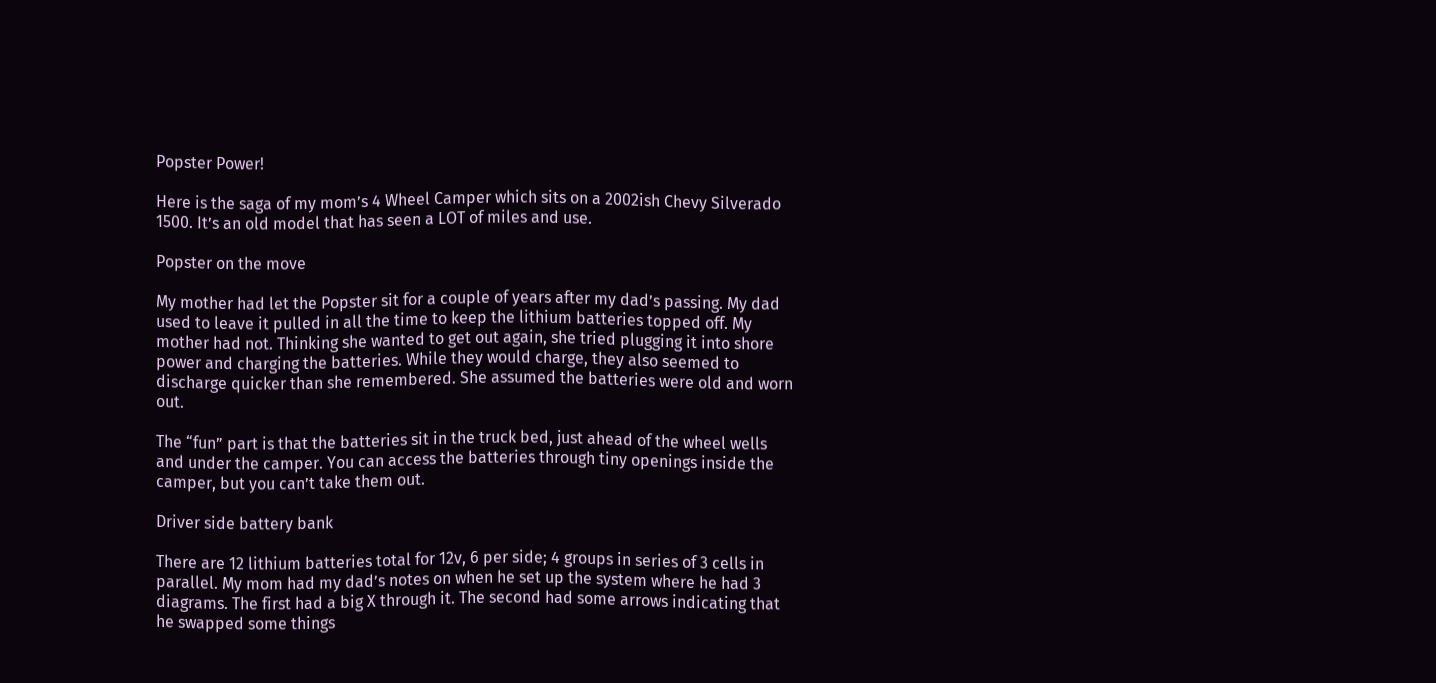Popster Power!

Here is the saga of my mom’s 4 Wheel Camper which sits on a 2002ish Chevy Silverado 1500. It’s an old model that has seen a LOT of miles and use.

Popster on the move

My mother had let the Popster sit for a couple of years after my dad’s passing. My dad used to leave it pulled in all the time to keep the lithium batteries topped off. My mother had not. Thinking she wanted to get out again, she tried plugging it into shore power and charging the batteries. While they would charge, they also seemed to discharge quicker than she remembered. She assumed the batteries were old and worn out.

The “fun” part is that the batteries sit in the truck bed, just ahead of the wheel wells and under the camper. You can access the batteries through tiny openings inside the camper, but you can’t take them out.

Driver side battery bank

There are 12 lithium batteries total for 12v, 6 per side; 4 groups in series of 3 cells in parallel. My mom had my dad’s notes on when he set up the system where he had 3 diagrams. The first had a big X through it. The second had some arrows indicating that he swapped some things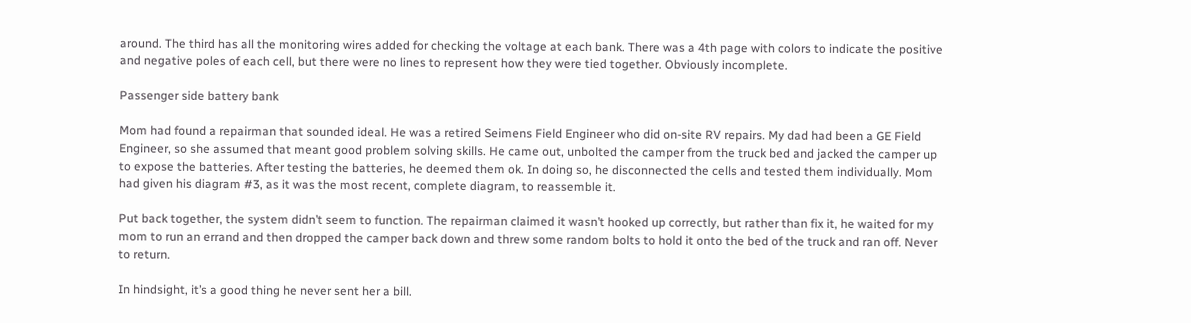around. The third has all the monitoring wires added for checking the voltage at each bank. There was a 4th page with colors to indicate the positive and negative poles of each cell, but there were no lines to represent how they were tied together. Obviously incomplete.

Passenger side battery bank

Mom had found a repairman that sounded ideal. He was a retired Seimens Field Engineer who did on-site RV repairs. My dad had been a GE Field Engineer, so she assumed that meant good problem solving skills. He came out, unbolted the camper from the truck bed and jacked the camper up to expose the batteries. After testing the batteries, he deemed them ok. In doing so, he disconnected the cells and tested them individually. Mom had given his diagram #3, as it was the most recent, complete diagram, to reassemble it.

Put back together, the system didn’t seem to function. The repairman claimed it wasn’t hooked up correctly, but rather than fix it, he waited for my mom to run an errand and then dropped the camper back down and threw some random bolts to hold it onto the bed of the truck and ran off. Never to return.

In hindsight, it’s a good thing he never sent her a bill.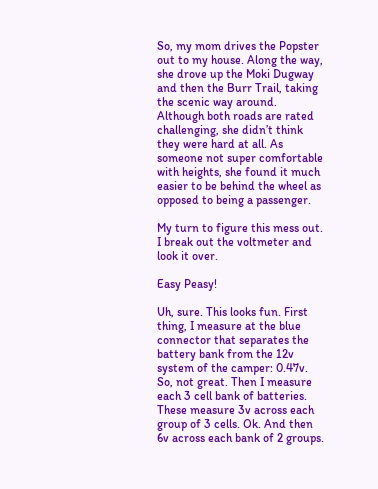So, my mom drives the Popster out to my house. Along the way, she drove up the Moki Dugway and then the Burr Trail, taking the scenic way around. Although both roads are rated challenging, she didn’t think they were hard at all. As someone not super comfortable with heights, she found it much easier to be behind the wheel as opposed to being a passenger.

My turn to figure this mess out. I break out the voltmeter and look it over.

Easy Peasy!

Uh, sure. This looks fun. First thing, I measure at the blue connector that separates the battery bank from the 12v system of the camper: 0.47v. So, not great. Then I measure each 3 cell bank of batteries. These measure 3v across each group of 3 cells. Ok. And then 6v across each bank of 2 groups.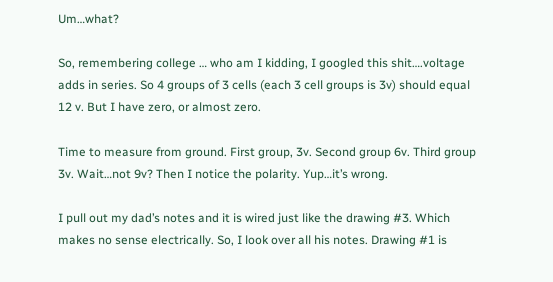Um…what?

So, remembering college … who am I kidding, I googled this shit….voltage adds in series. So 4 groups of 3 cells (each 3 cell groups is 3v) should equal 12 v. But I have zero, or almost zero.

Time to measure from ground. First group, 3v. Second group 6v. Third group 3v. Wait…not 9v? Then I notice the polarity. Yup…it’s wrong.

I pull out my dad’s notes and it is wired just like the drawing #3. Which makes no sense electrically. So, I look over all his notes. Drawing #1 is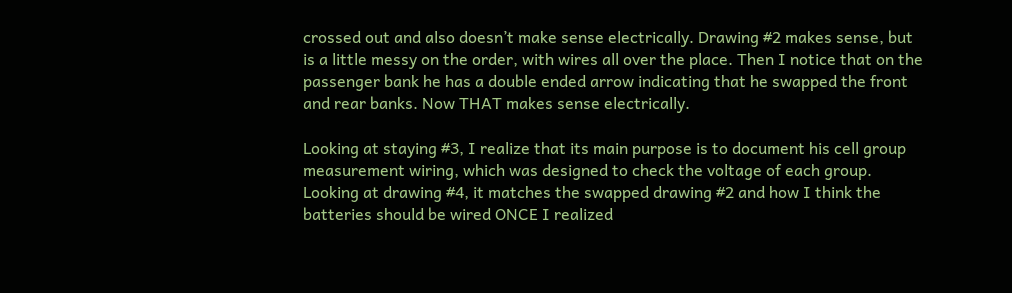crossed out and also doesn’t make sense electrically. Drawing #2 makes sense, but is a little messy on the order, with wires all over the place. Then I notice that on the passenger bank he has a double ended arrow indicating that he swapped the front and rear banks. Now THAT makes sense electrically.

Looking at staying #3, I realize that its main purpose is to document his cell group measurement wiring, which was designed to check the voltage of each group. Looking at drawing #4, it matches the swapped drawing #2 and how I think the batteries should be wired ONCE I realized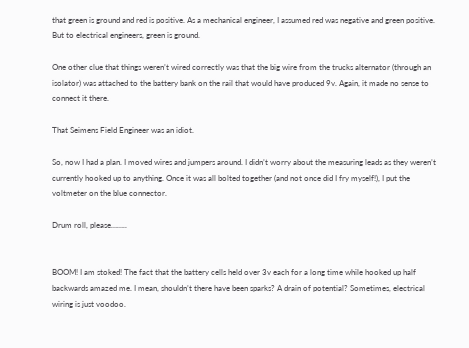that green is ground and red is positive. As a mechanical engineer, I assumed red was negative and green positive. But to electrical engineers, green is ground.

One other clue that things weren’t wired correctly was that the big wire from the trucks alternator (through an isolator) was attached to the battery bank on the rail that would have produced 9v. Again, it made no sense to connect it there.

That Seimens Field Engineer was an idiot.

So, now I had a plan. I moved wires and jumpers around. I didn’t worry about the measuring leads as they weren’t currently hooked up to anything. Once it was all bolted together (and not once did I fry myself!), I put the voltmeter on the blue connector.

Drum roll, please……..


BOOM! I am stoked! The fact that the battery cells held over 3v each for a long time while hooked up half backwards amazed me. I mean, shouldn’t there have been sparks? A drain of potential? Sometimes, electrical wiring is just voodoo.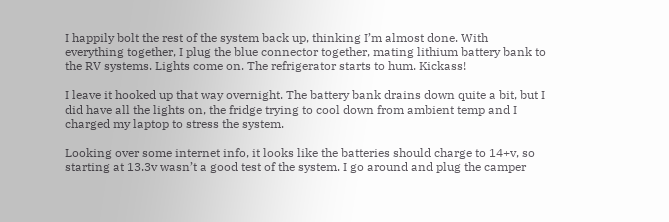I happily bolt the rest of the system back up, thinking I’m almost done. With everything together, I plug the blue connector together, mating lithium battery bank to the RV systems. Lights come on. The refrigerator starts to hum. Kickass!

I leave it hooked up that way overnight. The battery bank drains down quite a bit, but I did have all the lights on, the fridge trying to cool down from ambient temp and I charged my laptop to stress the system.

Looking over some internet info, it looks like the batteries should charge to 14+v, so starting at 13.3v wasn’t a good test of the system. I go around and plug the camper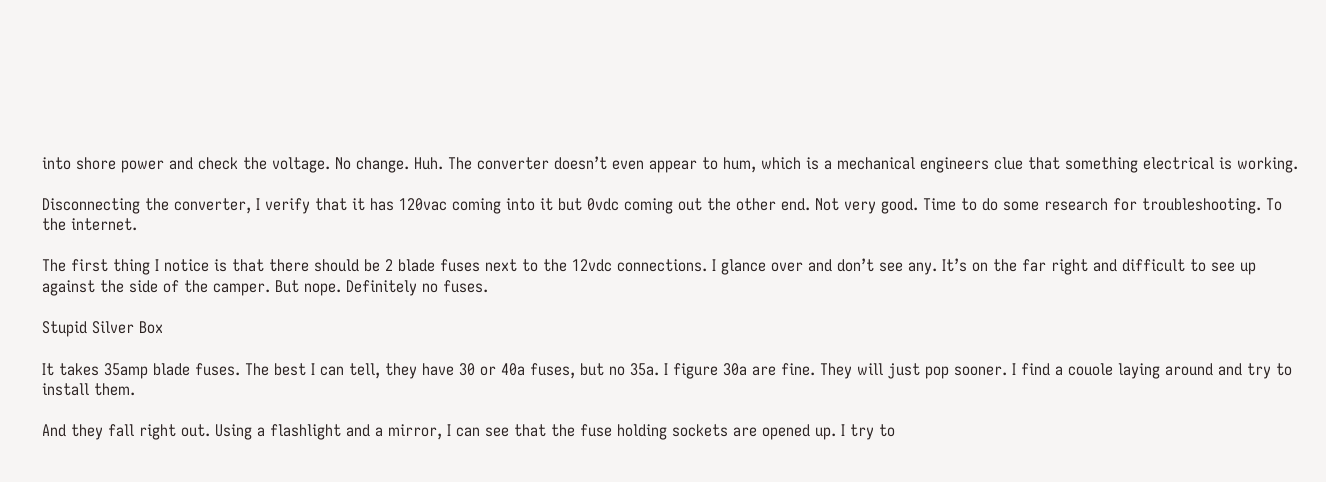into shore power and check the voltage. No change. Huh. The converter doesn’t even appear to hum, which is a mechanical engineers clue that something electrical is working.

Disconnecting the converter, I verify that it has 120vac coming into it but 0vdc coming out the other end. Not very good. Time to do some research for troubleshooting. To the internet.

The first thing I notice is that there should be 2 blade fuses next to the 12vdc connections. I glance over and don’t see any. It’s on the far right and difficult to see up against the side of the camper. But nope. Definitely no fuses.

Stupid Silver Box

It takes 35amp blade fuses. The best I can tell, they have 30 or 40a fuses, but no 35a. I figure 30a are fine. They will just pop sooner. I find a couole laying around and try to install them.

And they fall right out. Using a flashlight and a mirror, I can see that the fuse holding sockets are opened up. I try to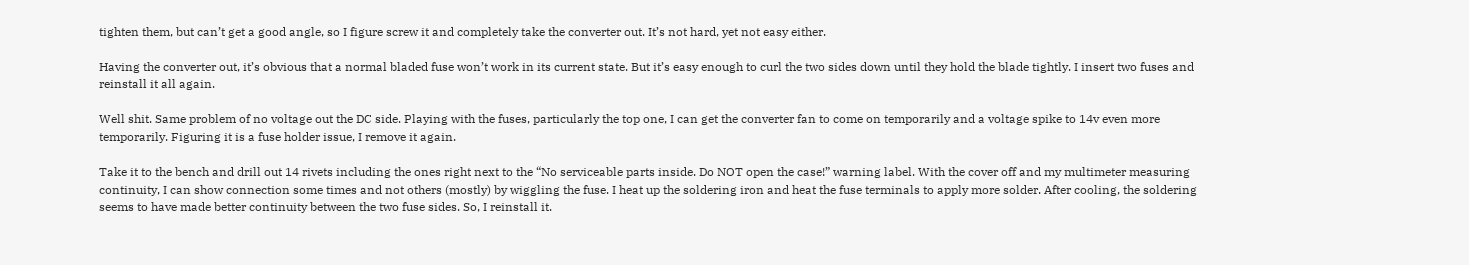tighten them, but can’t get a good angle, so I figure screw it and completely take the converter out. It’s not hard, yet not easy either.

Having the converter out, it’s obvious that a normal bladed fuse won’t work in its current state. But it’s easy enough to curl the two sides down until they hold the blade tightly. I insert two fuses and reinstall it all again.

Well shit. Same problem of no voltage out the DC side. Playing with the fuses, particularly the top one, I can get the converter fan to come on temporarily and a voltage spike to 14v even more temporarily. Figuring it is a fuse holder issue, I remove it again.

Take it to the bench and drill out 14 rivets including the ones right next to the “No serviceable parts inside. Do NOT open the case!” warning label. With the cover off and my multimeter measuring continuity, I can show connection some times and not others (mostly) by wiggling the fuse. I heat up the soldering iron and heat the fuse terminals to apply more solder. After cooling, the soldering seems to have made better continuity between the two fuse sides. So, I reinstall it.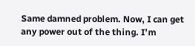Same damned problem. Now, I can get any power out of the thing. I’m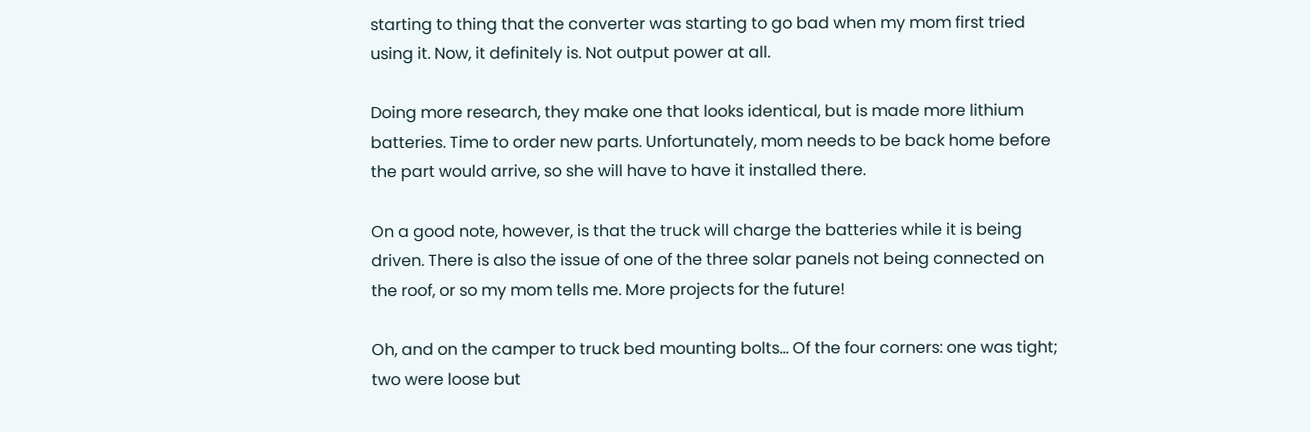starting to thing that the converter was starting to go bad when my mom first tried using it. Now, it definitely is. Not output power at all.

Doing more research, they make one that looks identical, but is made more lithium batteries. Time to order new parts. Unfortunately, mom needs to be back home before the part would arrive, so she will have to have it installed there.

On a good note, however, is that the truck will charge the batteries while it is being driven. There is also the issue of one of the three solar panels not being connected on the roof, or so my mom tells me. More projects for the future!

Oh, and on the camper to truck bed mounting bolts… Of the four corners: one was tight; two were loose but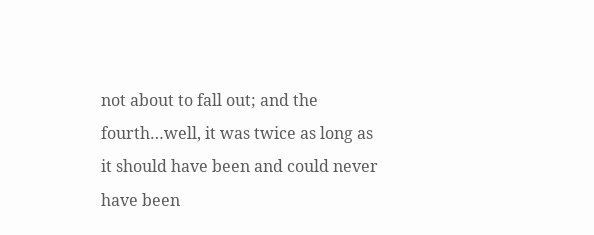not about to fall out; and the fourth…well, it was twice as long as it should have been and could never have been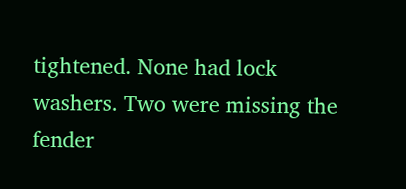tightened. None had lock washers. Two were missing the fender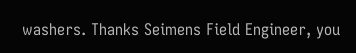washers. Thanks Seimens Field Engineer, you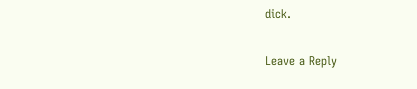dick.

Leave a Reply